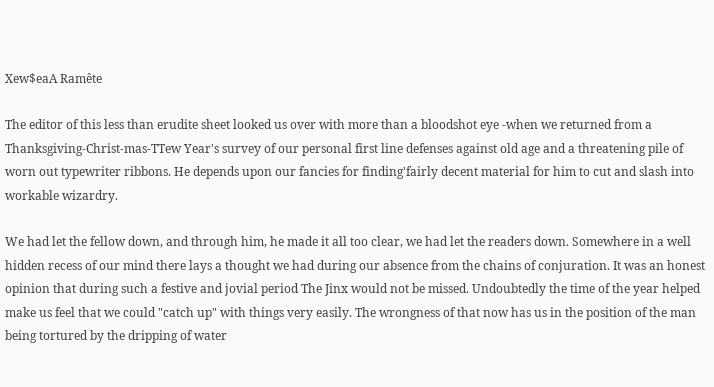Xew$eaA Ramête

The editor of this less than erudite sheet looked us over with more than a bloodshot eye -when we returned from a Thanksgiving-Christ-mas-TTew Year's survey of our personal first line defenses against old age and a threatening pile of worn out typewriter ribbons. He depends upon our fancies for finding'fairly decent material for him to cut and slash into workable wizardry.

We had let the fellow down, and through him, he made it all too clear, we had let the readers down. Somewhere in a well hidden recess of our mind there lays a thought we had during our absence from the chains of conjuration. It was an honest opinion that during such a festive and jovial period The Jinx would not be missed. Undoubtedly the time of the year helped make us feel that we could "catch up" with things very easily. The wrongness of that now has us in the position of the man being tortured by the dripping of water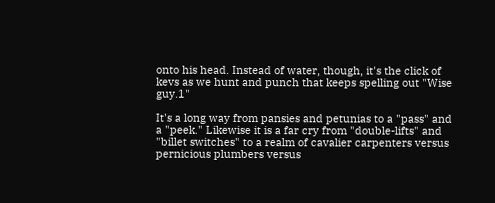onto his head. Instead of water, though, it's the click of kevs as we hunt and punch that keeps spelling out "Wise guy.1"

It's a long way from pansies and petunias to a "pass" and a "peek." Likewise it is a far cry from "double-lifts" and "billet switches" to a realm of cavalier carpenters versus pernicious plumbers versus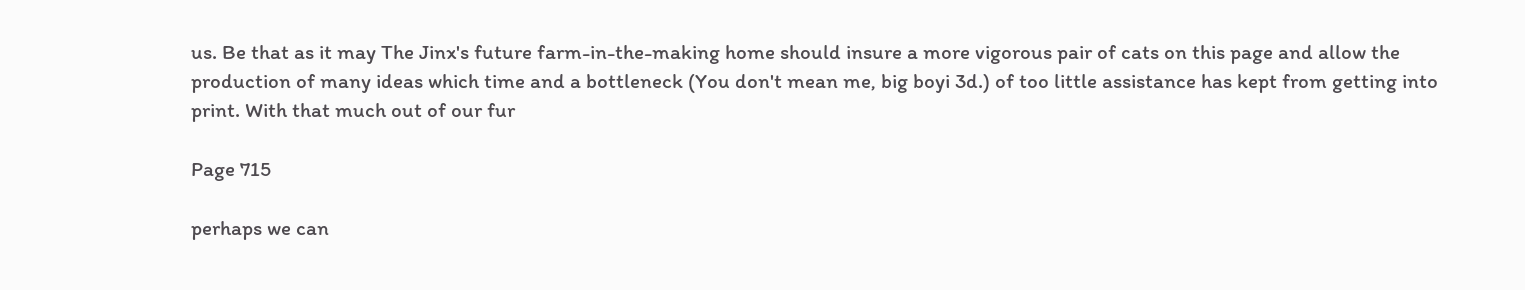us. Be that as it may The Jinx's future farm-in-the-making home should insure a more vigorous pair of cats on this page and allow the production of many ideas which time and a bottleneck (You don't mean me, big boyi 3d.) of too little assistance has kept from getting into print. With that much out of our fur

Page 715

perhaps we can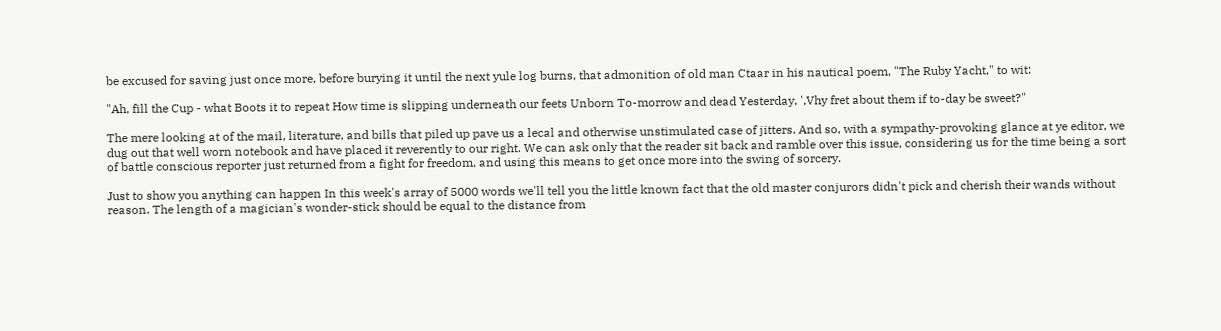be excused for saving just once more, before burying it until the next yule log burns, that admonition of old man Ctaar in his nautical poem, "The Ruby Yacht," to wit:

"Ah, fill the Cup - what Boots it to repeat How time is slipping underneath our feets Unborn To-morrow and dead Yesterday, ',Vhy fret about them if to-day be sweet?"

The mere looking at of the mail, literature, and bills that piled up pave us a lecal and otherwise unstimulated case of jitters. And so, with a sympathy-provoking glance at ye editor, we dug out that well worn notebook and have placed it reverently to our right. We can ask only that the reader sit back and ramble over this issue, considering us for the time being a sort of battle conscious reporter just returned from a fight for freedom, and using this means to get once more into the swing of sorcery.

Just to show you anything can happen In this week's array of 5000 words we'll tell you the little known fact that the old master conjurors didn't pick and cherish their wands without reason. The length of a magician's wonder-stick should be equal to the distance from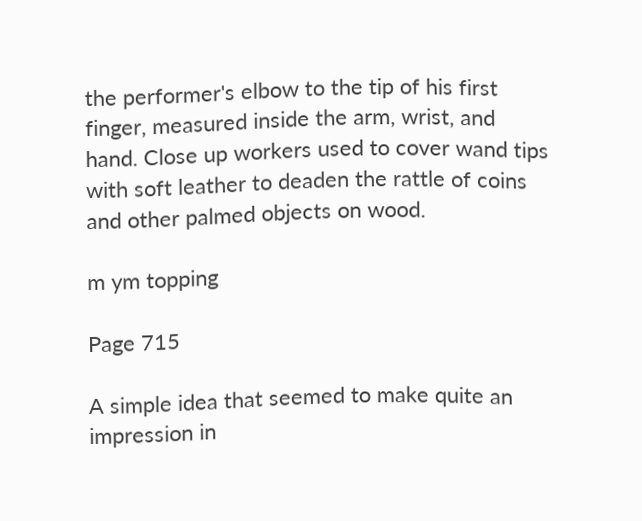the performer's elbow to the tip of his first finger, measured inside the arm, wrist, and hand. Close up workers used to cover wand tips with soft leather to deaden the rattle of coins and other palmed objects on wood.

m ym topping

Page 715

A simple idea that seemed to make quite an impression in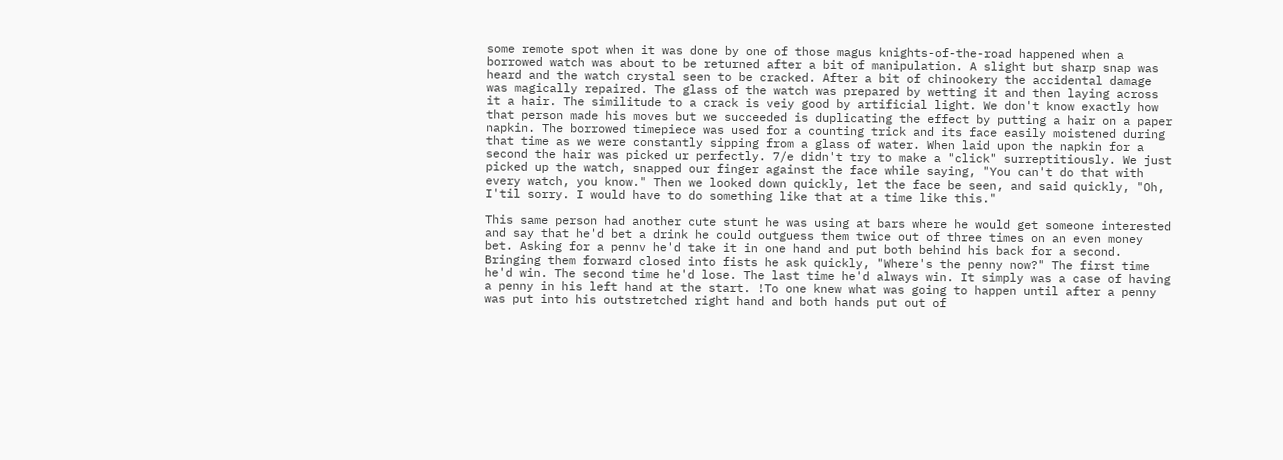some remote spot when it was done by one of those magus knights-of-the-road happened when a borrowed watch was about to be returned after a bit of manipulation. A slight but sharp snap was heard and the watch crystal seen to be cracked. After a bit of chinookery the accidental damage was magically repaired. The glass of the watch was prepared by wetting it and then laying across it a hair. The similitude to a crack is veiy good by artificial light. We don't know exactly how that person made his moves but we succeeded is duplicating the effect by putting a hair on a paper napkin. The borrowed timepiece was used for a counting trick and its face easily moistened during that time as we were constantly sipping from a glass of water. When laid upon the napkin for a second the hair was picked ur perfectly. 7/e didn't try to make a "click" surreptitiously. We just picked up the watch, snapped our finger against the face while saying, "You can't do that with every watch, you know." Then we looked down quickly, let the face be seen, and said quickly, "Oh, I'til sorry. I would have to do something like that at a time like this."

This same person had another cute stunt he was using at bars where he would get someone interested and say that he'd bet a drink he could outguess them twice out of three times on an even money bet. Asking for a pennv he'd take it in one hand and put both behind his back for a second. Bringing them forward closed into fists he ask quickly, "Where's the penny now?" The first time he'd win. The second time he'd lose. The last time he'd always win. It simply was a case of having a penny in his left hand at the start. !To one knew what was going to happen until after a penny was put into his outstretched right hand and both hands put out of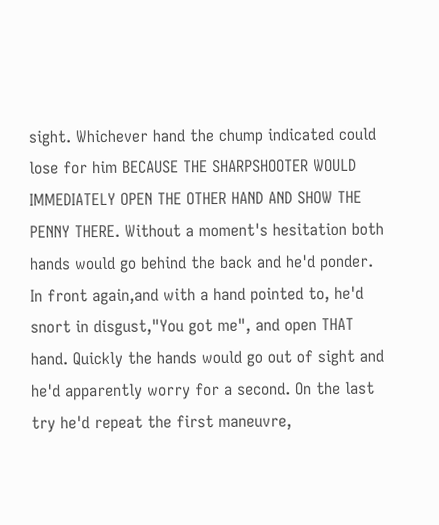sight. Whichever hand the chump indicated could lose for him BECAUSE THE SHARPSHOOTER WOULD IMMEDIATELY OPEN THE OTHER HAND AND SHOW THE PENNY THERE. Without a moment's hesitation both hands would go behind the back and he'd ponder. In front again,and with a hand pointed to, he'd snort in disgust,"You got me", and open THAT hand. Quickly the hands would go out of sight and he'd apparently worry for a second. On the last try he'd repeat the first maneuvre,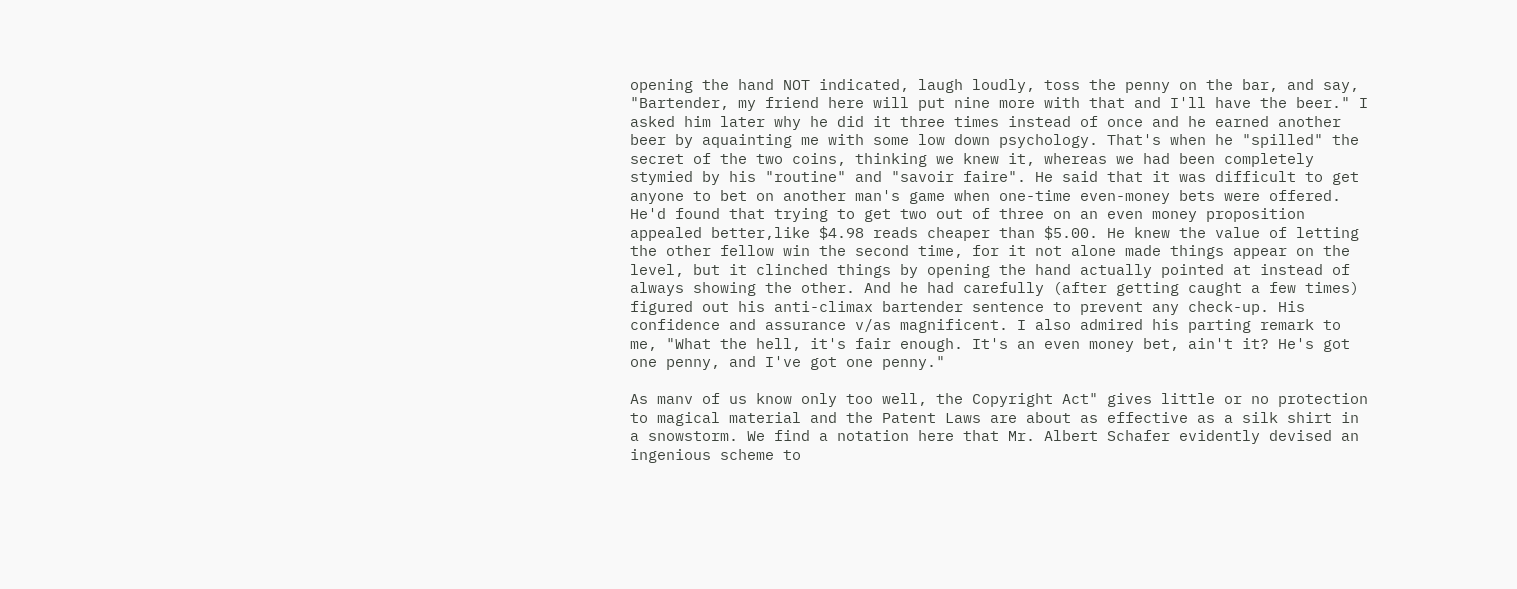opening the hand NOT indicated, laugh loudly, toss the penny on the bar, and say, "Bartender, my friend here will put nine more with that and I'll have the beer." I asked him later why he did it three times instead of once and he earned another beer by aquainting me with some low down psychology. That's when he "spilled" the secret of the two coins, thinking we knew it, whereas we had been completely stymied by his "routine" and "savoir faire". He said that it was difficult to get anyone to bet on another man's game when one-time even-money bets were offered. He'd found that trying to get two out of three on an even money proposition appealed better,like $4.98 reads cheaper than $5.00. He knew the value of letting the other fellow win the second time, for it not alone made things appear on the level, but it clinched things by opening the hand actually pointed at instead of always showing the other. And he had carefully (after getting caught a few times) figured out his anti-climax bartender sentence to prevent any check-up. His confidence and assurance v/as magnificent. I also admired his parting remark to me, "What the hell, it's fair enough. It's an even money bet, ain't it? He's got one penny, and I've got one penny."

As manv of us know only too well, the Copyright Act" gives little or no protection to magical material and the Patent Laws are about as effective as a silk shirt in a snowstorm. We find a notation here that Mr. Albert Schafer evidently devised an ingenious scheme to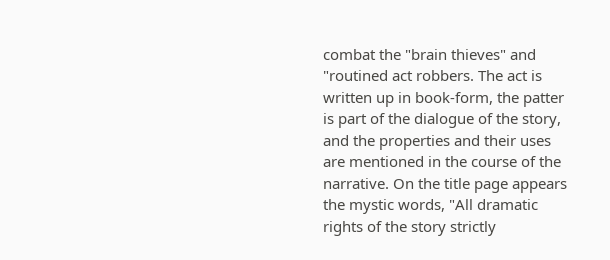combat the "brain thieves" and "routined act robbers. The act is written up in book-form, the patter is part of the dialogue of the story, and the properties and their uses are mentioned in the course of the narrative. On the title page appears the mystic words, "All dramatic rights of the story strictly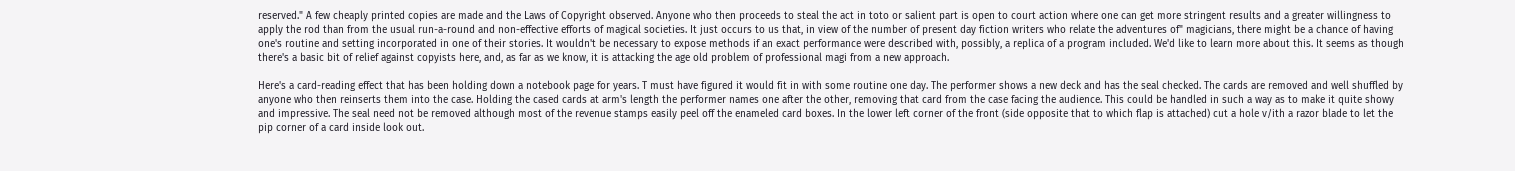reserved." A few cheaply printed copies are made and the Laws of Copyright observed. Anyone who then proceeds to steal the act in toto or salient part is open to court action where one can get more stringent results and a greater willingness to apply the rod than from the usual run-a-round and non-effective efforts of magical societies. It just occurs to us that, in view of the number of present day fiction writers who relate the adventures of" magicians, there might be a chance of having one's routine and setting incorporated in one of their stories. It wouldn't be necessary to expose methods if an exact performance were described with, possibly, a replica of a program included. We'd like to learn more about this. It seems as though there's a basic bit of relief against copyists here, and, as far as we know, it is attacking the age old problem of professional magi from a new approach.

Here's a card-reading effect that has been holding down a notebook page for years. T must have figured it would fit in with some routine one day. The performer shows a new deck and has the seal checked. The cards are removed and well shuffled by anyone who then reinserts them into the case. Holding the cased cards at arm's length the performer names one after the other, removing that card from the case facing the audience. This could be handled in such a way as to make it quite showy and impressive. The seal need not be removed although most of the revenue stamps easily peel off the enameled card boxes. In the lower left corner of the front (side opposite that to which flap is attached) cut a hole v/ith a razor blade to let the pip corner of a card inside look out.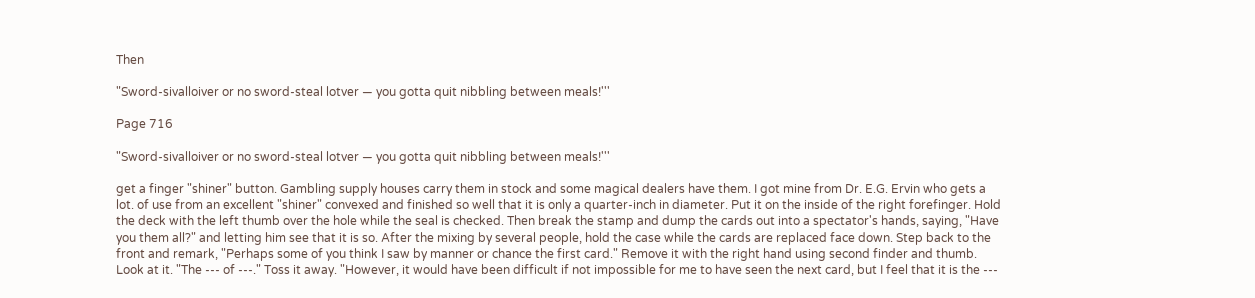Then

"Sword-sivalloiver or no sword-steal lotver — you gotta quit nibbling between meals!'''

Page 716

"Sword-sivalloiver or no sword-steal lotver — you gotta quit nibbling between meals!'''

get a finger "shiner" button. Gambling supply houses carry them in stock and some magical dealers have them. I got mine from Dr. E.G. Ervin who gets a lot. of use from an excellent "shiner" convexed and finished so well that it is only a quarter-inch in diameter. Put it on the inside of the right forefinger. Hold the deck with the left thumb over the hole while the seal is checked. Then break the stamp and dump the cards out into a spectator's hands, saying, "Have you them all?" and letting him see that it is so. After the mixing by several people, hold the case while the cards are replaced face down. Step back to the front and remark, "Perhaps some of you think I saw by manner or chance the first card." Remove it with the right hand using second finder and thumb. Look at it. "The --- of ---." Toss it away. "However, it would have been difficult if not impossible for me to have seen the next card, but I feel that it is the ---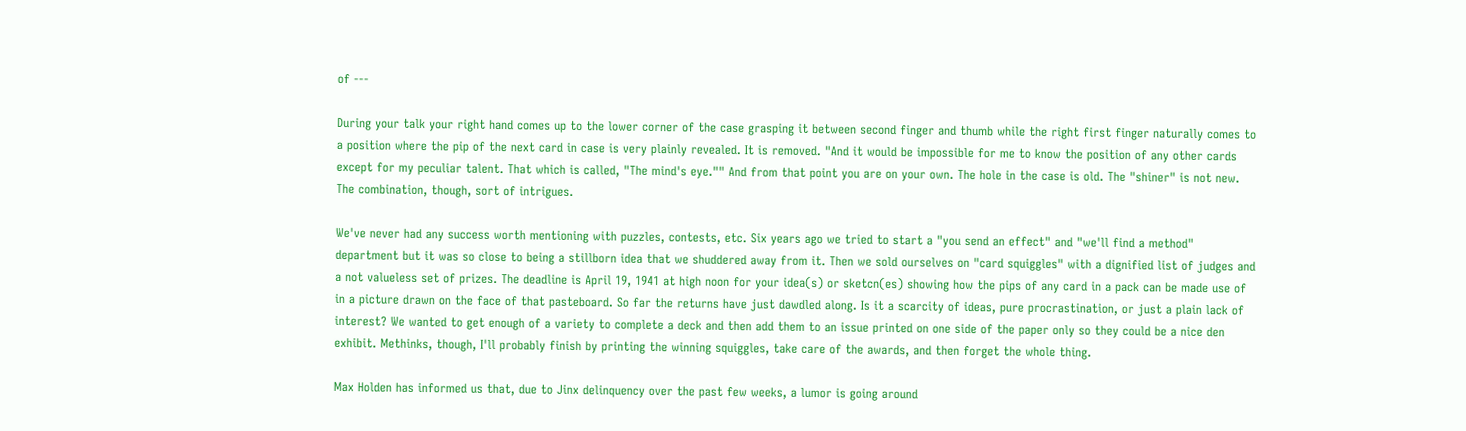of ---

During your talk your right hand comes up to the lower corner of the case grasping it between second finger and thumb while the right first finger naturally comes to a position where the pip of the next card in case is very plainly revealed. It is removed. "And it would be impossible for me to know the position of any other cards except for my peculiar talent. That which is called, "The mind's eye."" And from that point you are on your own. The hole in the case is old. The "shiner" is not new. The combination, though, sort of intrigues.

We've never had any success worth mentioning with puzzles, contests, etc. Six years ago we tried to start a "you send an effect" and "we'll find a method" department but it was so close to being a stillborn idea that we shuddered away from it. Then we sold ourselves on "card squiggles" with a dignified list of judges and a not valueless set of prizes. The deadline is April 19, 1941 at high noon for your idea(s) or sketcn(es) showing how the pips of any card in a pack can be made use of in a picture drawn on the face of that pasteboard. So far the returns have just dawdled along. Is it a scarcity of ideas, pure procrastination, or just a plain lack of interest? We wanted to get enough of a variety to complete a deck and then add them to an issue printed on one side of the paper only so they could be a nice den exhibit. Methinks, though, I'll probably finish by printing the winning squiggles, take care of the awards, and then forget the whole thing.

Max Holden has informed us that, due to Jinx delinquency over the past few weeks, a lumor is going around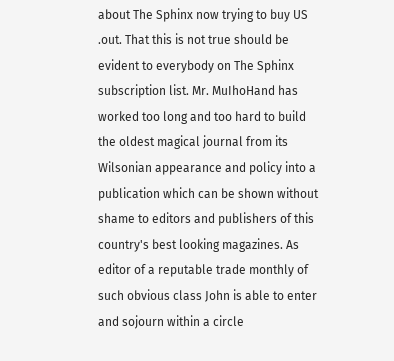about The Sphinx now trying to buy US .out. That this is not true should be evident to everybody on The Sphinx subscription list. Mr. MuIhoHand has worked too long and too hard to build the oldest magical journal from its Wilsonian appearance and policy into a publication which can be shown without shame to editors and publishers of this country's best looking magazines. As editor of a reputable trade monthly of such obvious class John is able to enter and sojourn within a circle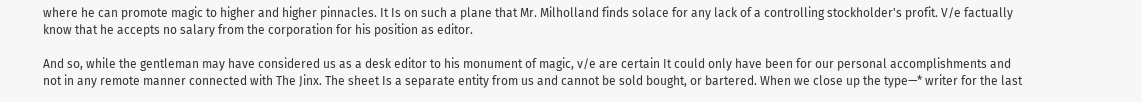where he can promote magic to higher and higher pinnacles. It Is on such a plane that Mr. Milholland finds solace for any lack of a controlling stockholder's profit. V/e factually know that he accepts no salary from the corporation for his position as editor.

And so, while the gentleman may have considered us as a desk editor to his monument of magic, v/e are certain It could only have been for our personal accomplishments and not in any remote manner connected with The Jinx. The sheet Is a separate entity from us and cannot be sold bought, or bartered. When we close up the type—* writer for the last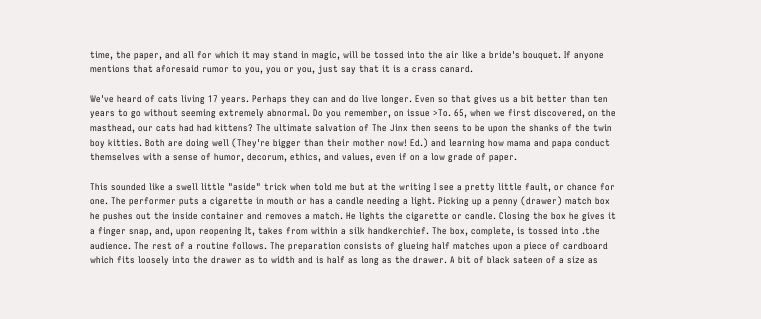time, the paper, and all for which it may stand in magic, will be tossed into the air like a bride's bouquet. If anyone mentions that aforesaid rumor to you, you or you, just say that it is a crass canard.

We've heard of cats living 17 years. Perhaps they can and do live longer. Even so that gives us a bit better than ten years to go without seeming extremely abnormal. Do you remember, on issue >To. 65, when we first discovered, on the masthead, our cats had had kittens? The ultimate salvation of The Jinx then seens to be upon the shanks of the twin boy kitties. Both are doing well (They're bigger than their mother now! Ed.) and learning how mama and papa conduct themselves with a sense of humor, decorum, ethics, and values, even if on a low grade of paper.

This sounded like a swell little "aside" trick when told me but at the writing I see a pretty little fault, or chance for one. The performer puts a cigarette in mouth or has a candle needing a light. Picking up a penny (drawer) match box he pushes out the inside container and removes a match. He lights the cigarette or candle. Closing the box he gives it a finger snap, and, upon reopening It, takes from within a silk handkerchief. The box, complete, is tossed into .the audience. The rest of a routine follows. The preparation consists of glueing half matches upon a piece of cardboard which fits loosely into the drawer as to width and is half as long as the drawer. A bit of black sateen of a size as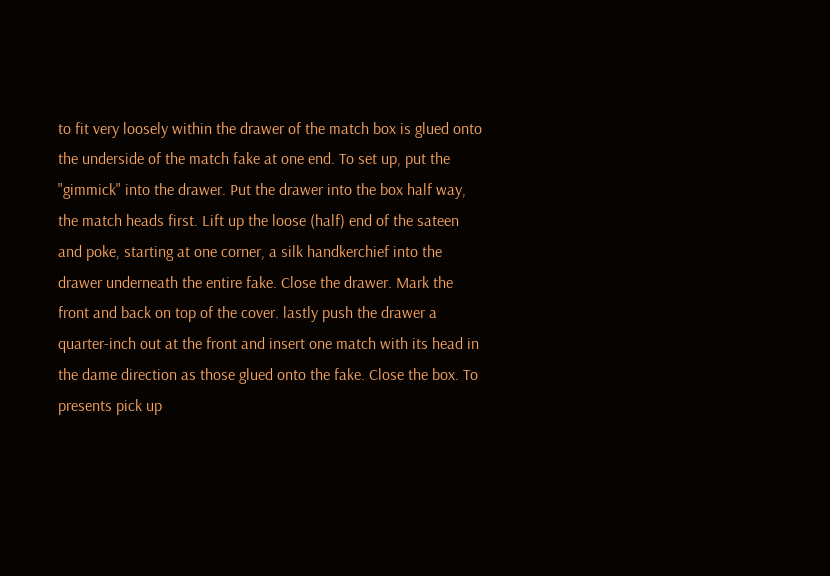to fit very loosely within the drawer of the match box is glued onto the underside of the match fake at one end. To set up, put the "gimmick" into the drawer. Put the drawer into the box half way, the match heads first. Lift up the loose (half) end of the sateen and poke, starting at one corner, a silk handkerchief into the drawer underneath the entire fake. Close the drawer. Mark the front and back on top of the cover. lastly push the drawer a quarter-inch out at the front and insert one match with its head in the dame direction as those glued onto the fake. Close the box. To presents pick up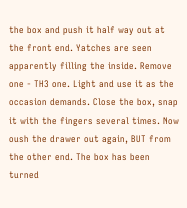the box and push it half way out at the front end. Yatches are seen apparently filling the inside. Remove one - TH3 one. Light and use it as the occasion demands. Close the box, snap it with the fingers several times. Now oush the drawer out again, BUT from the other end. The box has been turned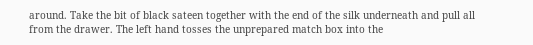around. Take the bit of black sateen together with the end of the silk underneath and pull all from the drawer. The left hand tosses the unprepared match box into the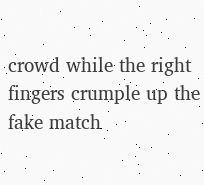crowd while the right fingers crumple up the fake match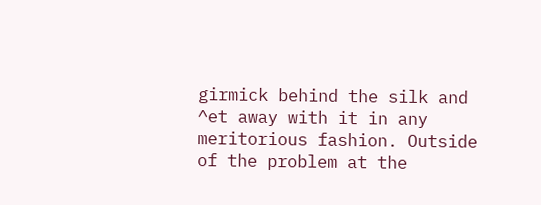girmick behind the silk and ^et away with it in any meritorious fashion. Outside of the problem at the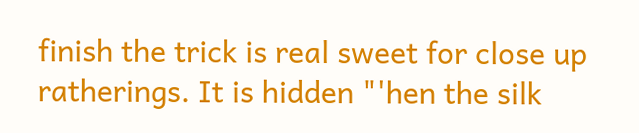finish the trick is real sweet for close up ratherings. It is hidden "'hen the silk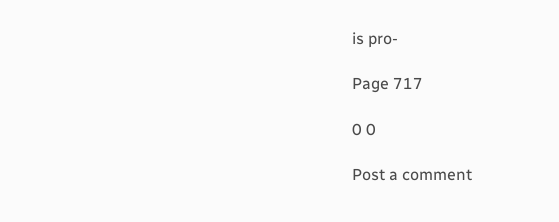is pro-

Page 717

0 0

Post a comment